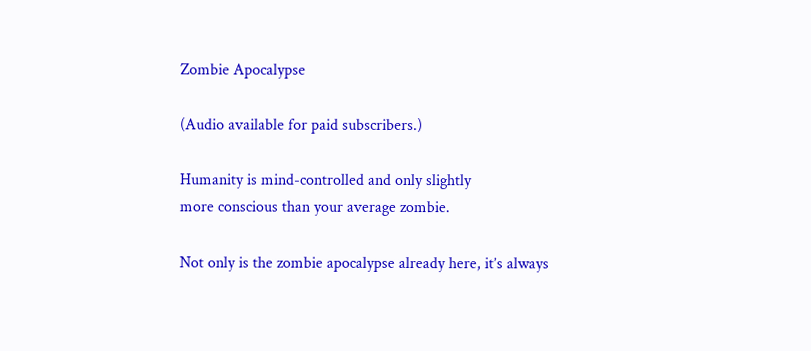Zombie Apocalypse

(Audio available for paid subscribers.)

Humanity is mind-controlled and only slightly
more conscious than your average zombie.

Not only is the zombie apocalypse already here, it’s always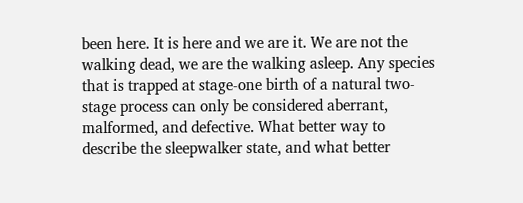been here. It is here and we are it. We are not the walking dead, we are the walking asleep. Any species that is trapped at stage-one birth of a natural two-stage process can only be considered aberrant,  malformed, and defective. What better way to describe the sleepwalker state, and what better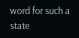word for such a state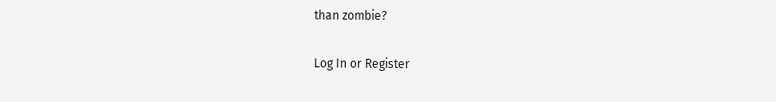than zombie?

Log In or Register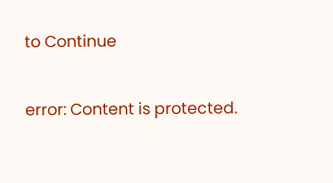to Continue

error: Content is protected.